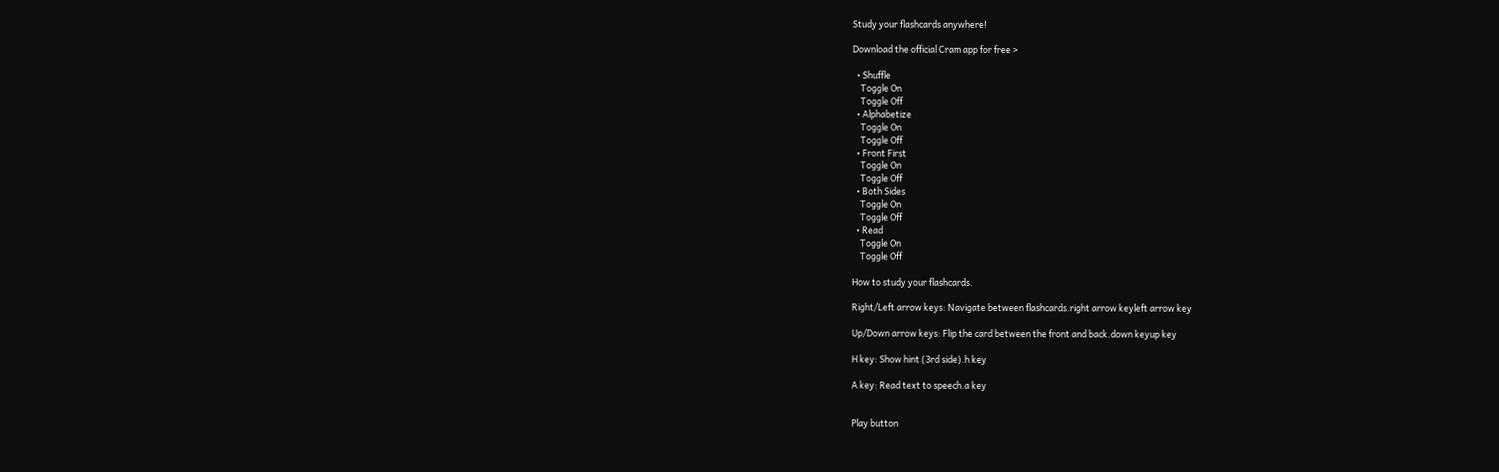Study your flashcards anywhere!

Download the official Cram app for free >

  • Shuffle
    Toggle On
    Toggle Off
  • Alphabetize
    Toggle On
    Toggle Off
  • Front First
    Toggle On
    Toggle Off
  • Both Sides
    Toggle On
    Toggle Off
  • Read
    Toggle On
    Toggle Off

How to study your flashcards.

Right/Left arrow keys: Navigate between flashcards.right arrow keyleft arrow key

Up/Down arrow keys: Flip the card between the front and back.down keyup key

H key: Show hint (3rd side).h key

A key: Read text to speech.a key


Play button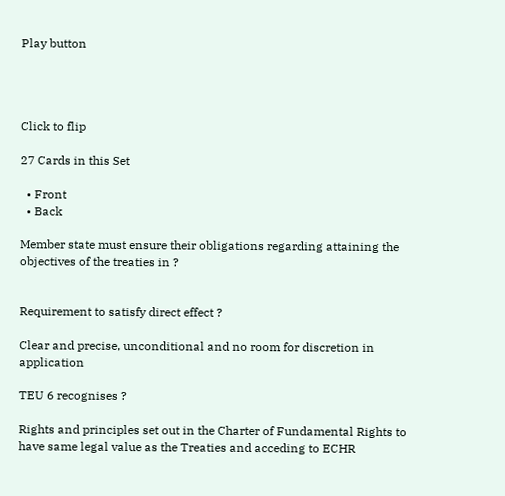Play button




Click to flip

27 Cards in this Set

  • Front
  • Back

Member state must ensure their obligations regarding attaining the objectives of the treaties in ?


Requirement to satisfy direct effect ?

Clear and precise, unconditional and no room for discretion in application

TEU 6 recognises ?

Rights and principles set out in the Charter of Fundamental Rights to have same legal value as the Treaties and acceding to ECHR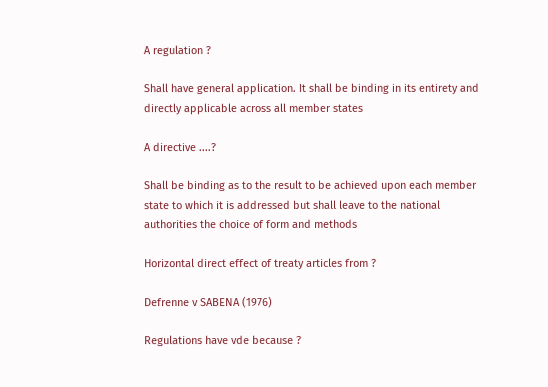A regulation ?

Shall have general application. It shall be binding in its entirety and directly applicable across all member states

A directive ....?

Shall be binding as to the result to be achieved upon each member state to which it is addressed but shall leave to the national authorities the choice of form and methods

Horizontal direct effect of treaty articles from ?

Defrenne v SABENA (1976)

Regulations have vde because ?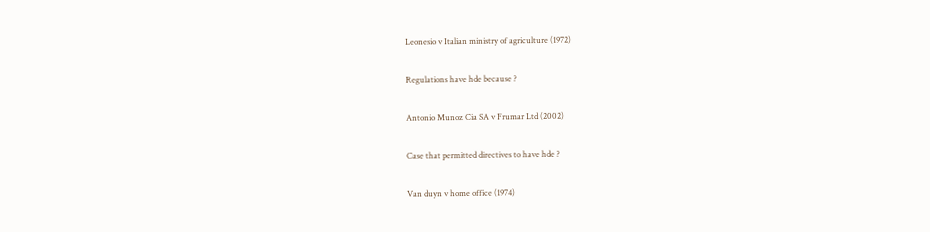Leonesio v Italian ministry of agriculture (1972)

Regulations have hde because ?

Antonio Munoz Cia SA v Frumar Ltd (2002)

Case that permitted directives to have hde ?

Van duyn v home office (1974)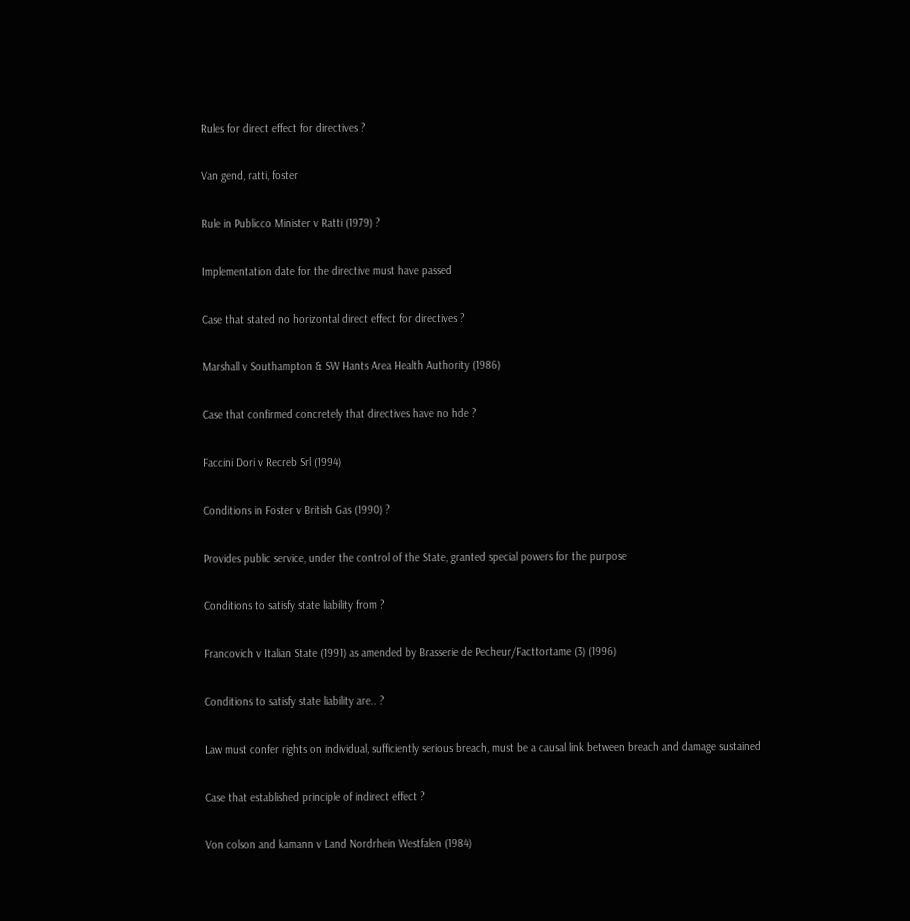Rules for direct effect for directives ?

Van gend, ratti, foster

Rule in Publicco Minister v Ratti (1979) ?

Implementation date for the directive must have passed

Case that stated no horizontal direct effect for directives ?

Marshall v Southampton & SW Hants Area Health Authority (1986)

Case that confirmed concretely that directives have no hde ?

Faccini Dori v Recreb Srl (1994)

Conditions in Foster v British Gas (1990) ?

Provides public service, under the control of the State, granted special powers for the purpose

Conditions to satisfy state liability from ?

Francovich v Italian State (1991) as amended by Brasserie de Pecheur/Facttortame (3) (1996)

Conditions to satisfy state liability are.. ?

Law must confer rights on individual, sufficiently serious breach, must be a causal link between breach and damage sustained

Case that established principle of indirect effect ?

Von colson and kamann v Land Nordrhein Westfalen (1984)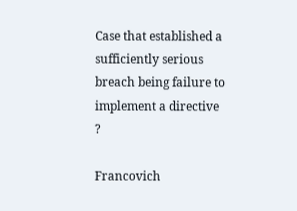Case that established a sufficiently serious breach being failure to implement a directive ?

Francovich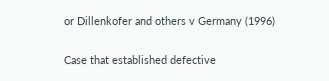or Dillenkofer and others v Germany (1996)

Case that established defective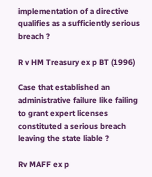implementation of a directive qualifies as a sufficiently serious breach ?

R v HM Treasury ex p BT (1996)

Case that established an administrative failure like failing to grant expert licenses constituted a serious breach leaving the state liable ?

Rv MAFF ex p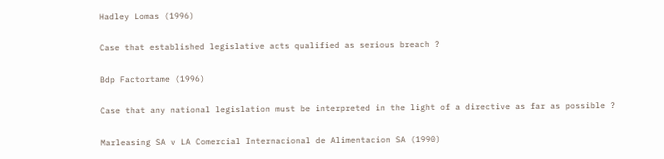Hadley Lomas (1996)

Case that established legislative acts qualified as serious breach ?

Bdp Factortame (1996)

Case that any national legislation must be interpreted in the light of a directive as far as possible ?

Marleasing SA v LA Comercial Internacional de Alimentacion SA (1990)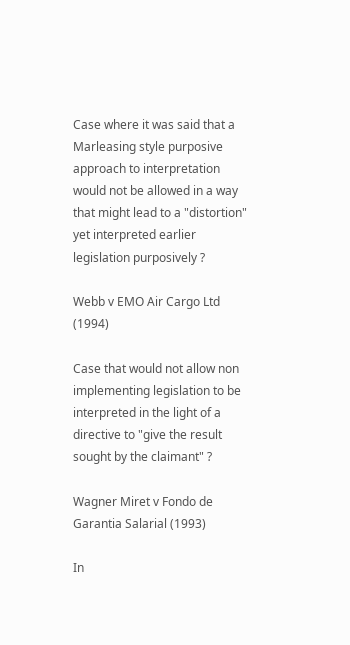Case where it was said that a Marleasing style purposive approach to interpretation would not be allowed in a way that might lead to a "distortion" yet interpreted earlier legislation purposively ?

Webb v EMO Air Cargo Ltd (1994)

Case that would not allow non implementing legislation to be interpreted in the light of a directive to "give the result sought by the claimant" ?

Wagner Miret v Fondo de Garantia Salarial (1993)

In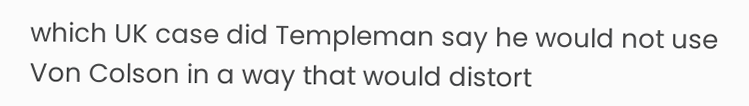which UK case did Templeman say he would not use Von Colson in a way that would distort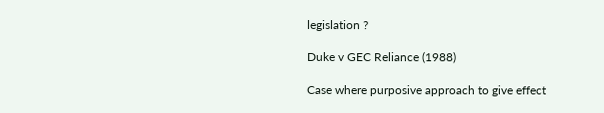legislation ?

Duke v GEC Reliance (1988)

Case where purposive approach to give effect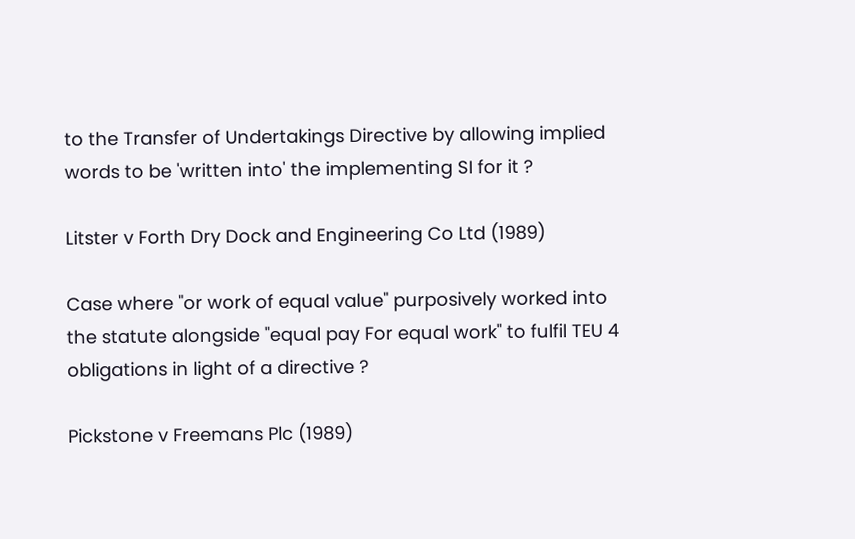to the Transfer of Undertakings Directive by allowing implied words to be 'written into' the implementing SI for it ?

Litster v Forth Dry Dock and Engineering Co Ltd (1989)

Case where "or work of equal value" purposively worked into the statute alongside "equal pay For equal work" to fulfil TEU 4 obligations in light of a directive ?

Pickstone v Freemans Plc (1989)